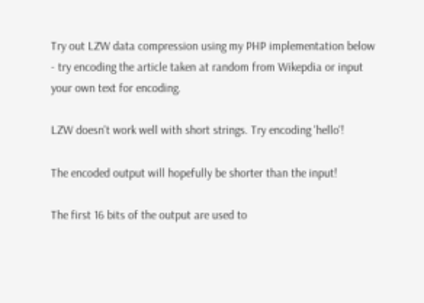Try out LZW data compression using my PHP implementation below - try encoding the article taken at random from Wikepdia or input your own text for encoding.

LZW doesn't work well with short strings. Try encoding 'hello'!

The encoded output will hopefully be shorter than the input!

The first 16 bits of the output are used to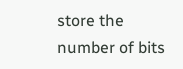store the number of bits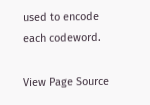used to encode each codeword.

View Page Source